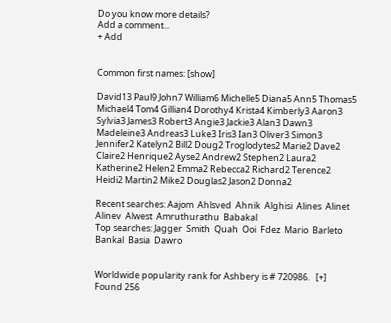Do you know more details?
Add a comment...
+ Add


Common first names: [show]

David13 Paul9 John7 William6 Michelle5 Diana5 Ann5 Thomas5 Michael4 Tom4 Gillian4 Dorothy4 Krista4 Kimberly3 Aaron3 Sylvia3 James3 Robert3 Angie3 Jackie3 Alan3 Dawn3 Madeleine3 Andreas3 Luke3 Iris3 Ian3 Oliver3 Simon3 Jennifer2 Katelyn2 Bill2 Doug2 Troglodytes2 Marie2 Dave2 Claire2 Henrique2 Ayse2 Andrew2 Stephen2 Laura2 Katherine2 Helen2 Emma2 Rebecca2 Richard2 Terence2 Heidi2 Martin2 Mike2 Douglas2 Jason2 Donna2

Recent searches: Aajom  Ahlsved  Ahnik  Alghisi  Alines  Alinet  Alinev  Alwest  Amruthurathu  Babakal
Top searches: Jagger  Smith  Quah  Ooi  Fdez  Mario  Barleto  Bankal  Basia  Dawro


Worldwide popularity rank for Ashbery is # 720986.   [+]
Found 256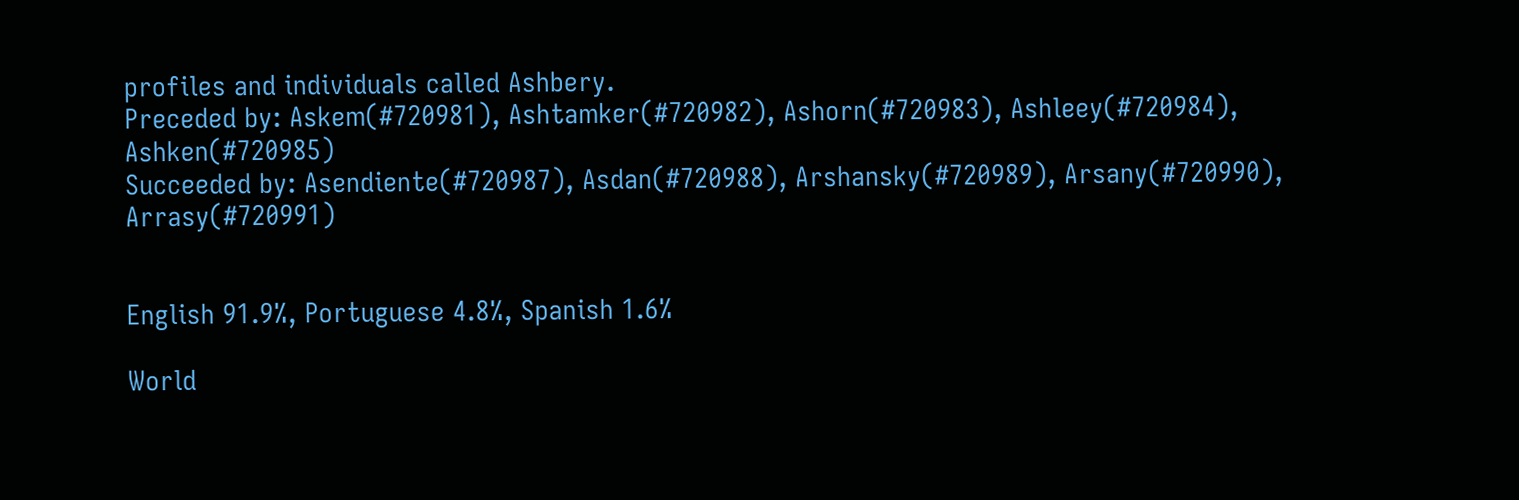profiles and individuals called Ashbery.
Preceded by: Askem(#720981), Ashtamker(#720982), Ashorn(#720983), Ashleey(#720984), Ashken(#720985)
Succeeded by: Asendiente(#720987), Asdan(#720988), Arshansky(#720989), Arsany(#720990), Arrasy(#720991)


English 91.9%, Portuguese 4.8%, Spanish 1.6%

World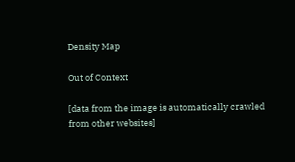Density Map

Out of Context

[data from the image is automatically crawled from other websites]